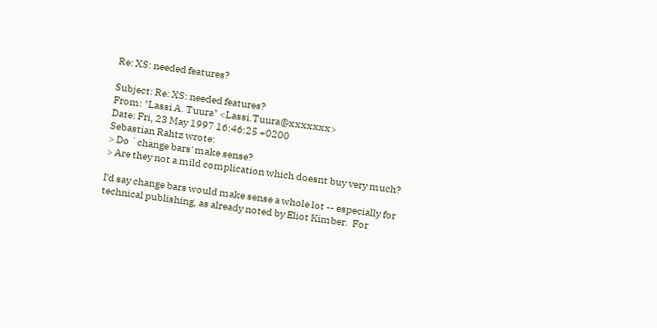Re: XS: needed features?

Subject: Re: XS: needed features?
From: "Lassi A. Tuura" <Lassi.Tuura@xxxxxxx>
Date: Fri, 23 May 1997 16:46:25 +0200
Sebastian Rahtz wrote:
> Do `change bars' make sense?
> Are they not a mild complication which doesnt buy very much?

I'd say change bars would make sense a whole lot -- especially for
technical publishing, as already noted by Eliot Kimber.  For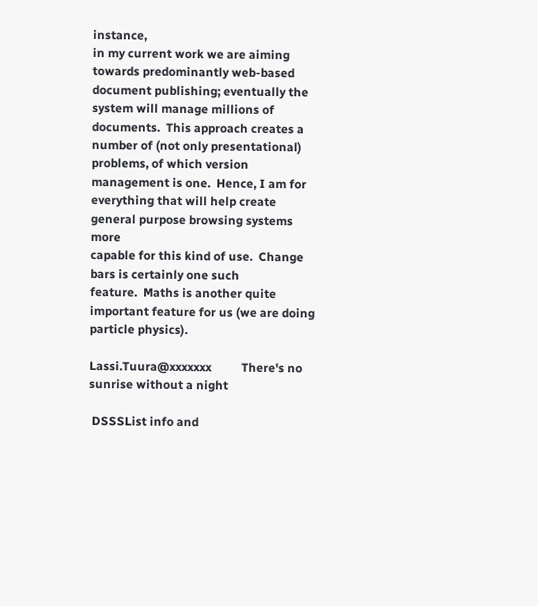instance,
in my current work we are aiming towards predominantly web-based
document publishing; eventually the system will manage millions of
documents.  This approach creates a number of (not only presentational)
problems, of which version management is one.  Hence, I am for
everything that will help create general purpose browsing systems more
capable for this kind of use.  Change bars is certainly one such
feature.  Maths is another quite important feature for us (we are doing
particle physics).

Lassi.Tuura@xxxxxxx          There's no sunrise without a night

 DSSSList info and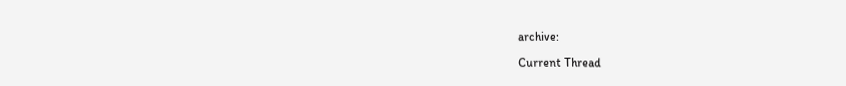archive:

Current Thread